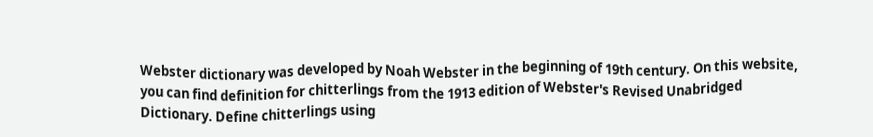Webster dictionary was developed by Noah Webster in the beginning of 19th century. On this website, you can find definition for chitterlings from the 1913 edition of Webster's Revised Unabridged Dictionary. Define chitterlings using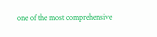one of the most comprehensive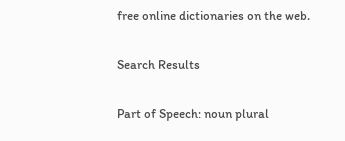free online dictionaries on the web.

Search Results

Part of Speech: noun plural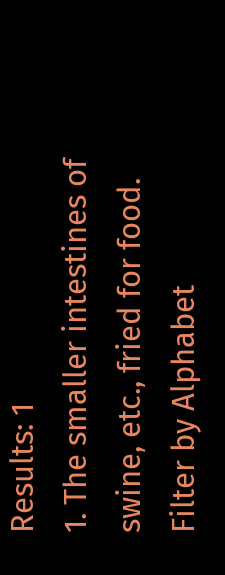Results: 1
1. The smaller intestines of swine, etc., fried for food.
Filter by Alphabet